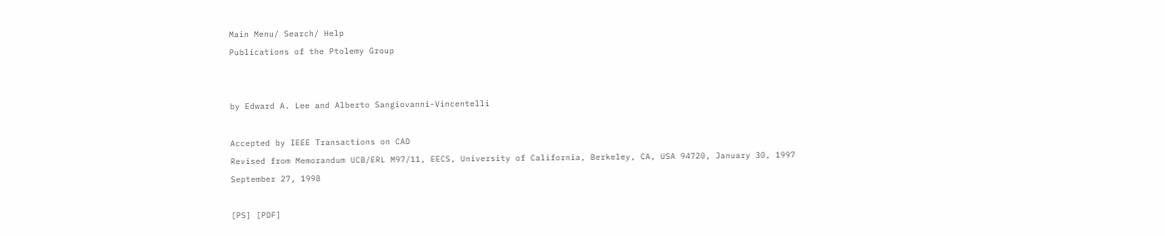Main Menu/ Search/ Help
Publications of the Ptolemy Group


by Edward A. Lee and Alberto Sangiovanni-Vincentelli

Accepted by IEEE Transactions on CAD
Revised from Memorandum UCB/ERL M97/11, EECS, University of California, Berkeley, CA, USA 94720, January 30, 1997
September 27, 1998

[PS] [PDF]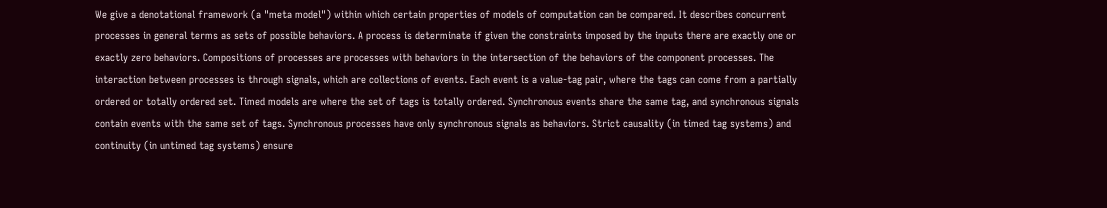We give a denotational framework (a "meta model") within which certain properties of models of computation can be compared. It describes concurrent processes in general terms as sets of possible behaviors. A process is determinate if given the constraints imposed by the inputs there are exactly one or exactly zero behaviors. Compositions of processes are processes with behaviors in the intersection of the behaviors of the component processes. The interaction between processes is through signals, which are collections of events. Each event is a value-tag pair, where the tags can come from a partially ordered or totally ordered set. Timed models are where the set of tags is totally ordered. Synchronous events share the same tag, and synchronous signals contain events with the same set of tags. Synchronous processes have only synchronous signals as behaviors. Strict causality (in timed tag systems) and continuity (in untimed tag systems) ensure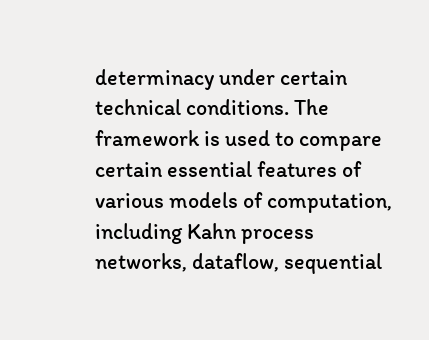determinacy under certain technical conditions. The framework is used to compare certain essential features of various models of computation, including Kahn process networks, dataflow, sequential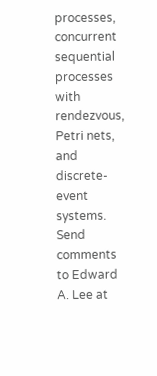processes, concurrent sequential processes with rendezvous, Petri nets, and discrete-event systems.
Send comments to Edward A. Lee at